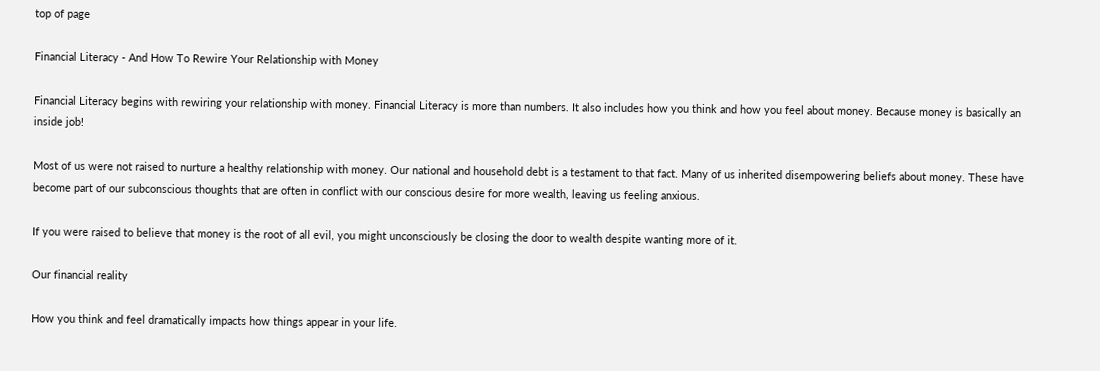top of page

Financial Literacy - And How To Rewire Your Relationship with Money

Financial Literacy begins with rewiring your relationship with money. Financial Literacy is more than numbers. It also includes how you think and how you feel about money. Because money is basically an inside job!

Most of us were not raised to nurture a healthy relationship with money. Our national and household debt is a testament to that fact. Many of us inherited disempowering beliefs about money. These have become part of our subconscious thoughts that are often in conflict with our conscious desire for more wealth, leaving us feeling anxious.

If you were raised to believe that money is the root of all evil, you might unconsciously be closing the door to wealth despite wanting more of it.

Our financial reality

How you think and feel dramatically impacts how things appear in your life.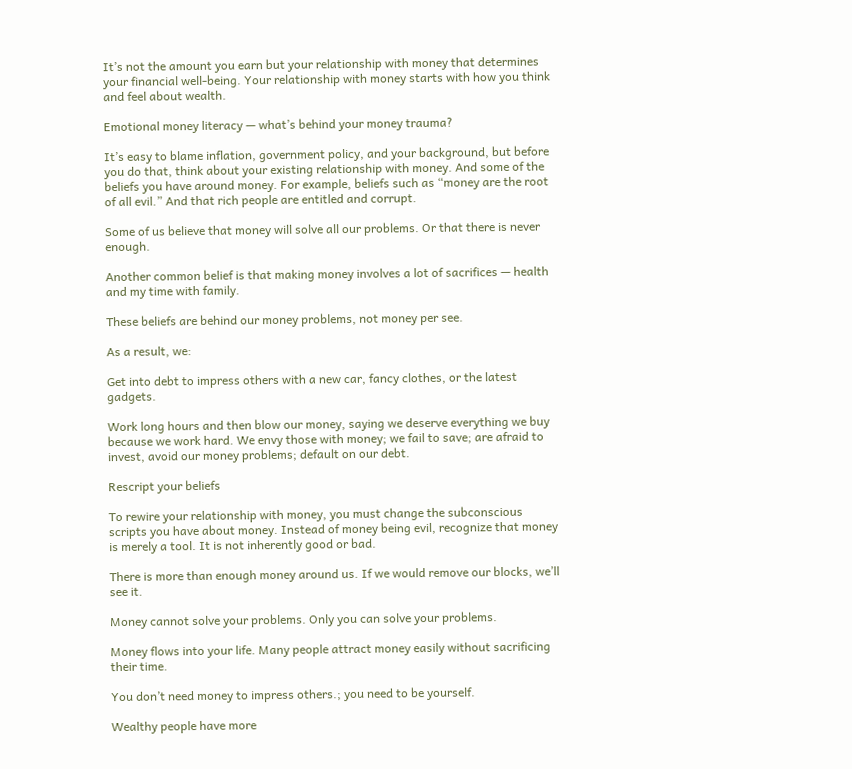It’s not the amount you earn but your relationship with money that determines your financial well-being. Your relationship with money starts with how you think and feel about wealth.

Emotional money literacy — what’s behind your money trauma?

It’s easy to blame inflation, government policy, and your background, but before you do that, think about your existing relationship with money. And some of the beliefs you have around money. For example, beliefs such as “money are the root of all evil.” And that rich people are entitled and corrupt.

Some of us believe that money will solve all our problems. Or that there is never enough.

Another common belief is that making money involves a lot of sacrifices — health and my time with family.

These beliefs are behind our money problems, not money per see.

As a result, we:

Get into debt to impress others with a new car, fancy clothes, or the latest gadgets.

Work long hours and then blow our money, saying we deserve everything we buy because we work hard. We envy those with money; we fail to save; are afraid to invest, avoid our money problems; default on our debt.

Rescript your beliefs

To rewire your relationship with money, you must change the subconscious scripts you have about money. Instead of money being evil, recognize that money is merely a tool. It is not inherently good or bad.

There is more than enough money around us. If we would remove our blocks, we’ll see it.

Money cannot solve your problems. Only you can solve your problems.

Money flows into your life. Many people attract money easily without sacrificing their time.

You don’t need money to impress others.; you need to be yourself.

Wealthy people have more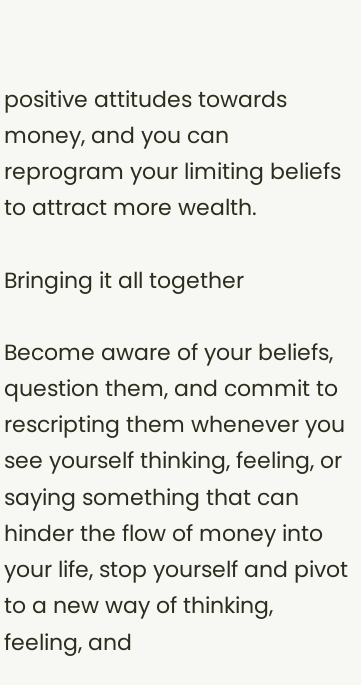positive attitudes towards money, and you can reprogram your limiting beliefs to attract more wealth.

Bringing it all together

Become aware of your beliefs, question them, and commit to rescripting them whenever you see yourself thinking, feeling, or saying something that can hinder the flow of money into your life, stop yourself and pivot to a new way of thinking, feeling, and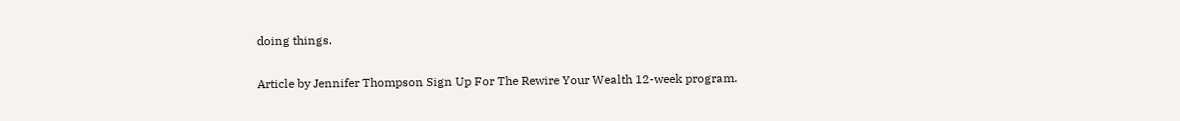doing things.

Article by Jennifer Thompson Sign Up For The Rewire Your Wealth 12-week program.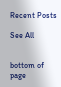Recent Posts

See All


bottom of page